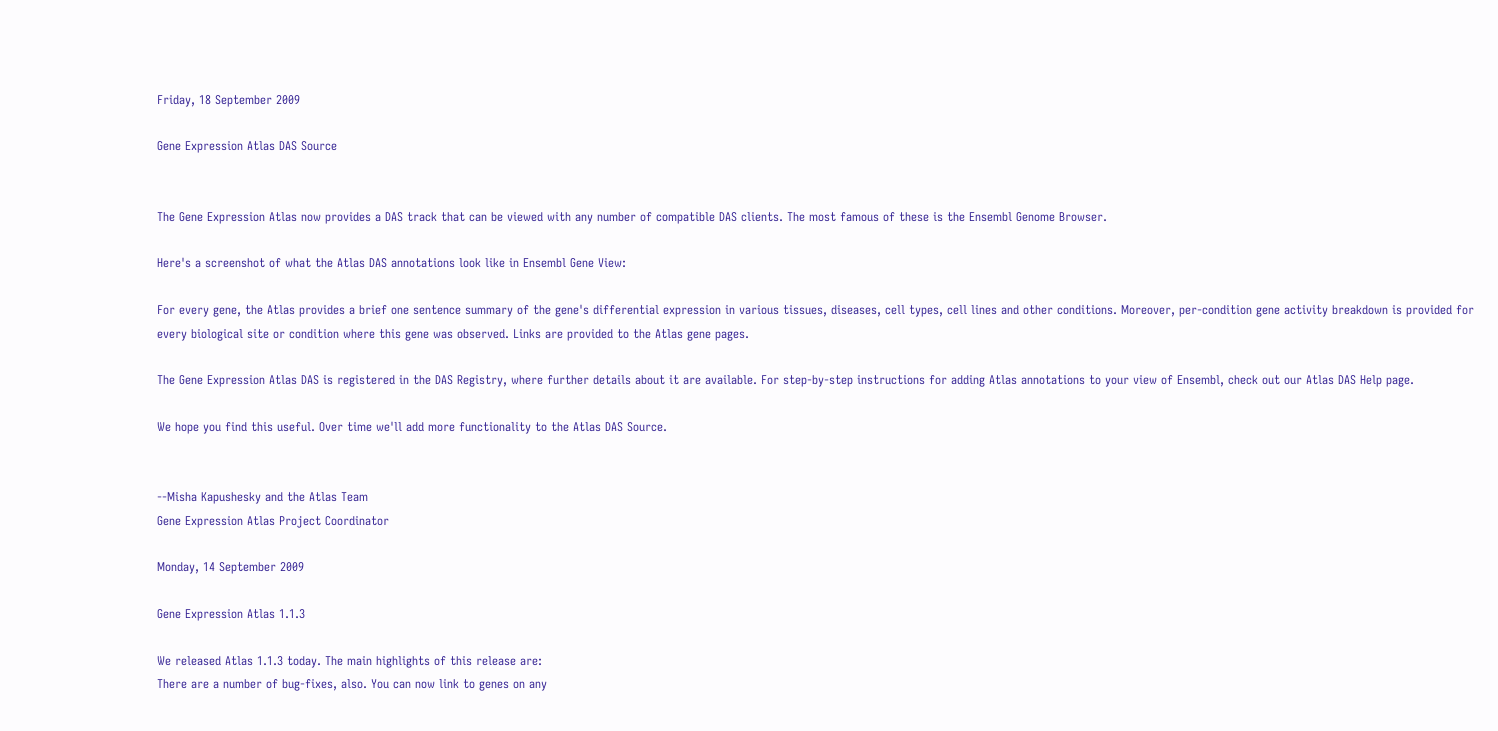Friday, 18 September 2009

Gene Expression Atlas DAS Source


The Gene Expression Atlas now provides a DAS track that can be viewed with any number of compatible DAS clients. The most famous of these is the Ensembl Genome Browser.

Here's a screenshot of what the Atlas DAS annotations look like in Ensembl Gene View:

For every gene, the Atlas provides a brief one sentence summary of the gene's differential expression in various tissues, diseases, cell types, cell lines and other conditions. Moreover, per-condition gene activity breakdown is provided for every biological site or condition where this gene was observed. Links are provided to the Atlas gene pages.

The Gene Expression Atlas DAS is registered in the DAS Registry, where further details about it are available. For step-by-step instructions for adding Atlas annotations to your view of Ensembl, check out our Atlas DAS Help page.

We hope you find this useful. Over time we'll add more functionality to the Atlas DAS Source.


--Misha Kapushesky and the Atlas Team
Gene Expression Atlas Project Coordinator

Monday, 14 September 2009

Gene Expression Atlas 1.1.3

We released Atlas 1.1.3 today. The main highlights of this release are:
There are a number of bug-fixes, also. You can now link to genes on any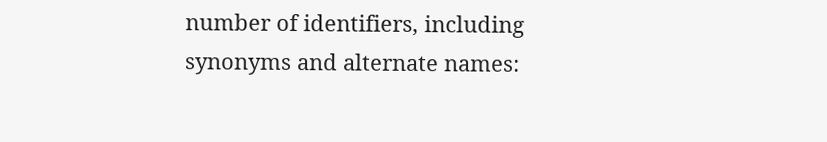number of identifiers, including synonyms and alternate names: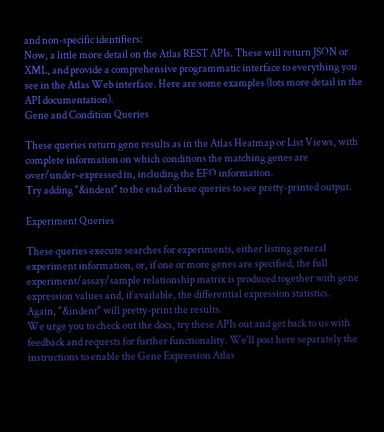and non-specific identifiers:
Now, a little more detail on the Atlas REST APIs. These will return JSON or XML, and provide a comprehensive programmatic interface to everything you see in the Atlas Web interface. Here are some examples (lots more detail in the API documentation).
Gene and Condition Queries

These queries return gene results as in the Atlas Heatmap or List Views, with complete information on which conditions the matching genes are over/under-expressed in, including the EFO information.
Try adding "&indent" to the end of these queries to see pretty-printed output.

Experiment Queries

These queries execute searches for experiments, either listing general experiment information, or, if one or more genes are specified, the full experiment/assay/sample relationship matrix is produced together with gene expression values and, if available, the differential expression statistics.
Again, "&indent" will pretty-print the results.
We urge you to check out the docs, try these APIs out and get back to us with feedback and requests for further functionality. We'll post here separately the instructions to enable the Gene Expression Atlas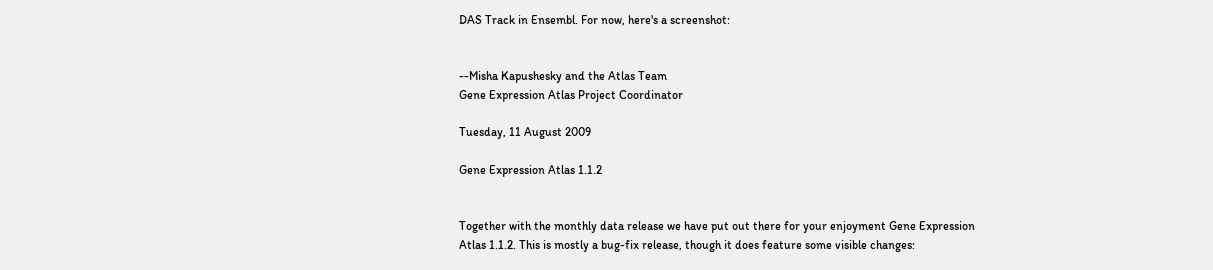DAS Track in Ensembl. For now, here's a screenshot:


--Misha Kapushesky and the Atlas Team
Gene Expression Atlas Project Coordinator

Tuesday, 11 August 2009

Gene Expression Atlas 1.1.2


Together with the monthly data release we have put out there for your enjoyment Gene Expression Atlas 1.1.2. This is mostly a bug-fix release, though it does feature some visible changes: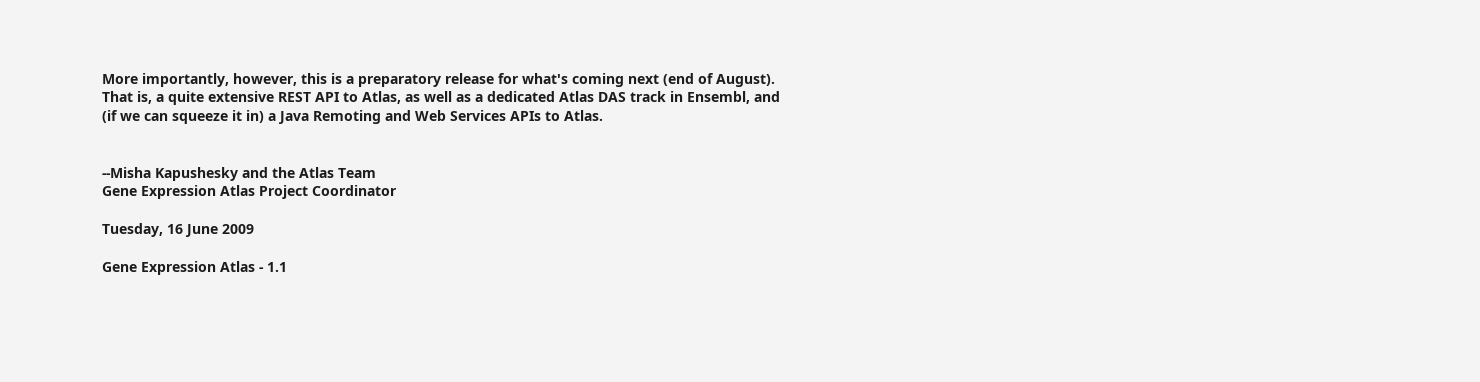More importantly, however, this is a preparatory release for what's coming next (end of August). That is, a quite extensive REST API to Atlas, as well as a dedicated Atlas DAS track in Ensembl, and (if we can squeeze it in) a Java Remoting and Web Services APIs to Atlas.


--Misha Kapushesky and the Atlas Team
Gene Expression Atlas Project Coordinator

Tuesday, 16 June 2009

Gene Expression Atlas - 1.1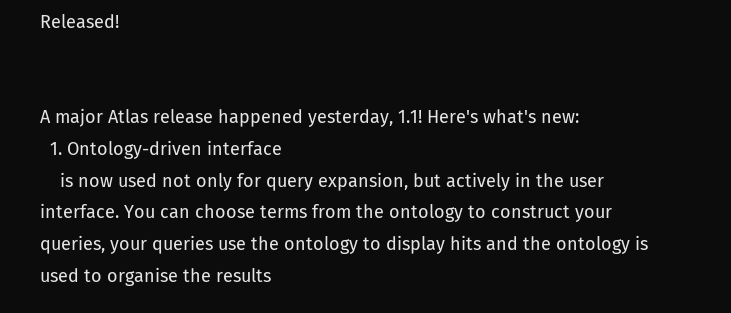Released!


A major Atlas release happened yesterday, 1.1! Here's what's new:
  1. Ontology-driven interface
    is now used not only for query expansion, but actively in the user interface. You can choose terms from the ontology to construct your queries, your queries use the ontology to display hits and the ontology is used to organise the results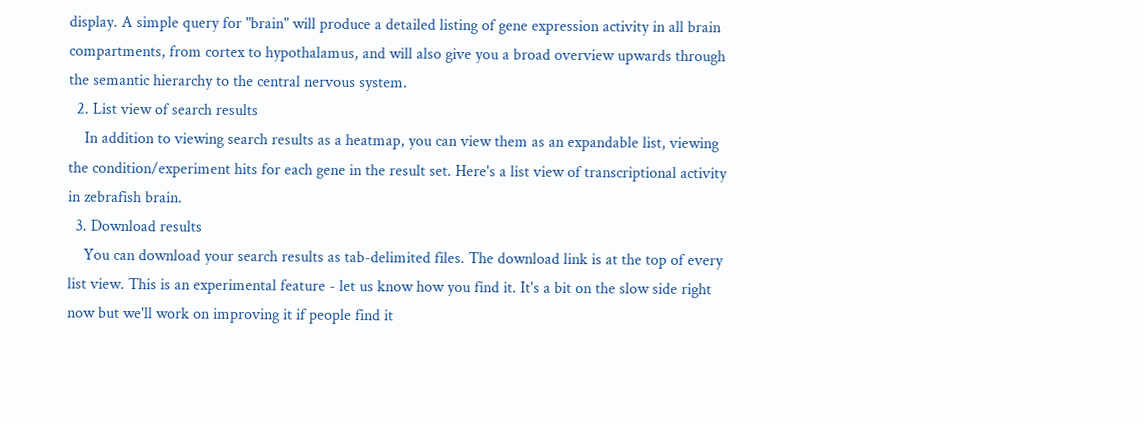display. A simple query for "brain" will produce a detailed listing of gene expression activity in all brain compartments, from cortex to hypothalamus, and will also give you a broad overview upwards through the semantic hierarchy to the central nervous system.
  2. List view of search results
    In addition to viewing search results as a heatmap, you can view them as an expandable list, viewing the condition/experiment hits for each gene in the result set. Here's a list view of transcriptional activity in zebrafish brain.
  3. Download results
    You can download your search results as tab-delimited files. The download link is at the top of every list view. This is an experimental feature - let us know how you find it. It's a bit on the slow side right now but we'll work on improving it if people find it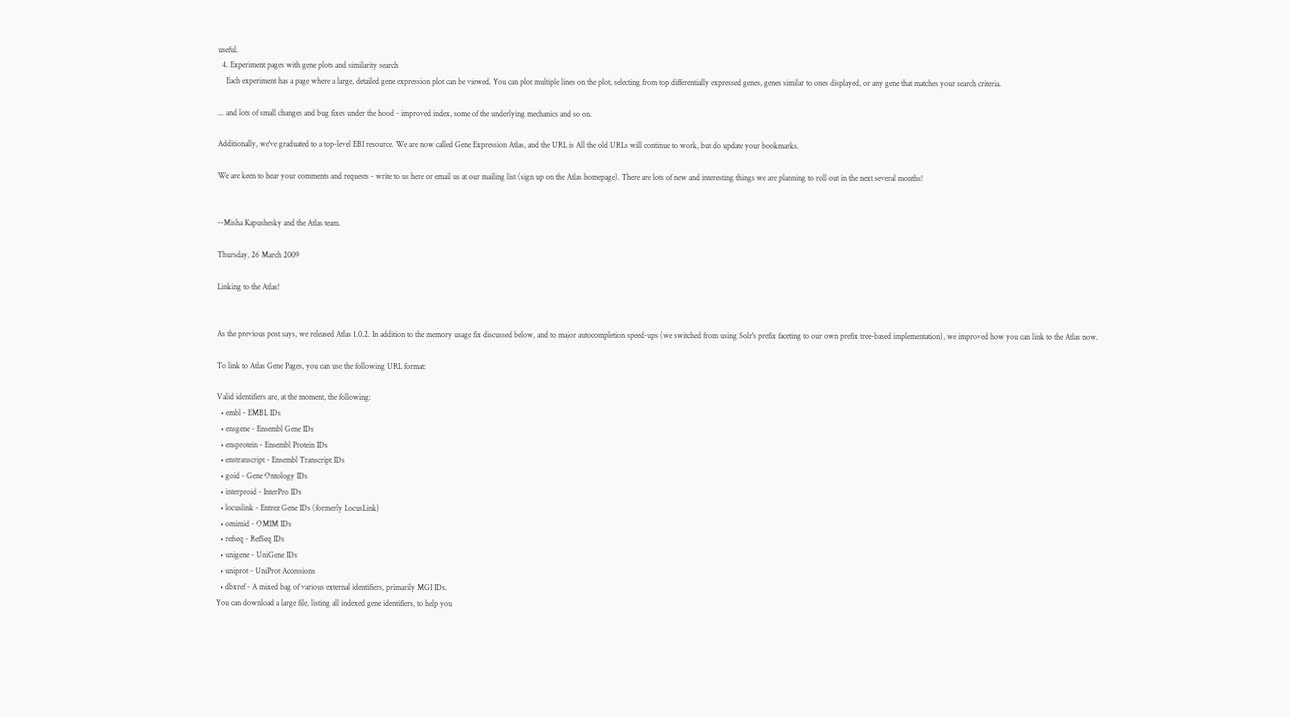useful.
  4. Experiment pages with gene plots and similarity search
    Each experiment has a page where a large, detailed gene expression plot can be viewed. You can plot multiple lines on the plot, selecting from top differentially expressed genes, genes similar to ones displayed, or any gene that matches your search criteria.

... and lots of small changes and bug fixes under the hood - improved index, some of the underlying mechanics and so on.

Additionally, we've graduated to a top-level EBI resource. We are now called Gene Expression Atlas, and the URL is All the old URLs will continue to work, but do update your bookmarks.

We are keen to hear your comments and requests - write to us here or email us at our mailing list (sign up on the Atlas homepage). There are lots of new and interesting things we are planning to roll out in the next several months!


--Misha Kapushesky and the Atlas team.

Thursday, 26 March 2009

Linking to the Atlas!


As the previous post says, we released Atlas 1.0.2. In addition to the memory usage fix discussed below, and to major autocompletion speed-ups (we switched from using Solr's prefix faceting to our own prefix tree-based implementation), we improved how you can link to the Atlas now.

To link to Atlas Gene Pages, you can use the following URL format:

Valid identifiers are, at the moment, the following:
  • embl - EMBL IDs
  • ensgene - Ensembl Gene IDs
  • ensprotein - Ensembl Protein IDs
  • enstranscript - Ensembl Transcript IDs
  • goid - Gene Ontology IDs
  • interproid - InterPro IDs
  • locuslink - Entrez Gene IDs (formerly LocusLink)
  • omimid - OMIM IDs
  • refseq - RefSeq IDs
  • unigene - UniGene IDs
  • uniprot - UniProt Accessions
  • dbxref - A mixed bag of various external identifiers, primarily MGI IDs.
You can download a large file, listing all indexed gene identifiers, to help you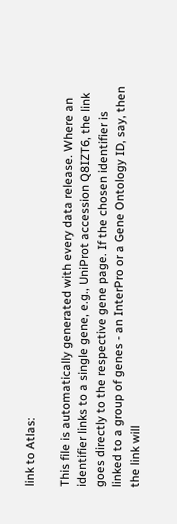link to Atlas:

This file is automatically generated with every data release. Where an identifier links to a single gene, e.g., UniProt accession Q8IZT6, the link goes directly to the respective gene page. If the chosen identifier is linked to a group of genes - an InterPro or a Gene Ontology ID, say, then the link will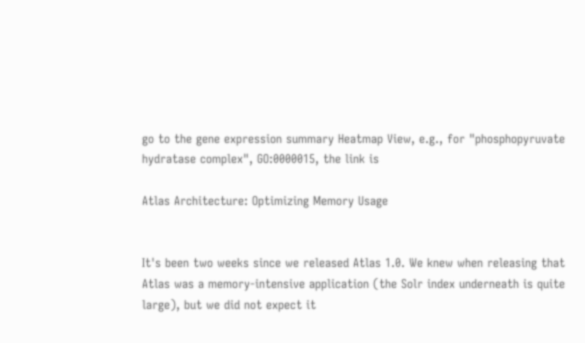go to the gene expression summary Heatmap View, e.g., for "phosphopyruvate hydratase complex", GO:0000015, the link is

Atlas Architecture: Optimizing Memory Usage


It's been two weeks since we released Atlas 1.0. We knew when releasing that Atlas was a memory-intensive application (the Solr index underneath is quite large), but we did not expect it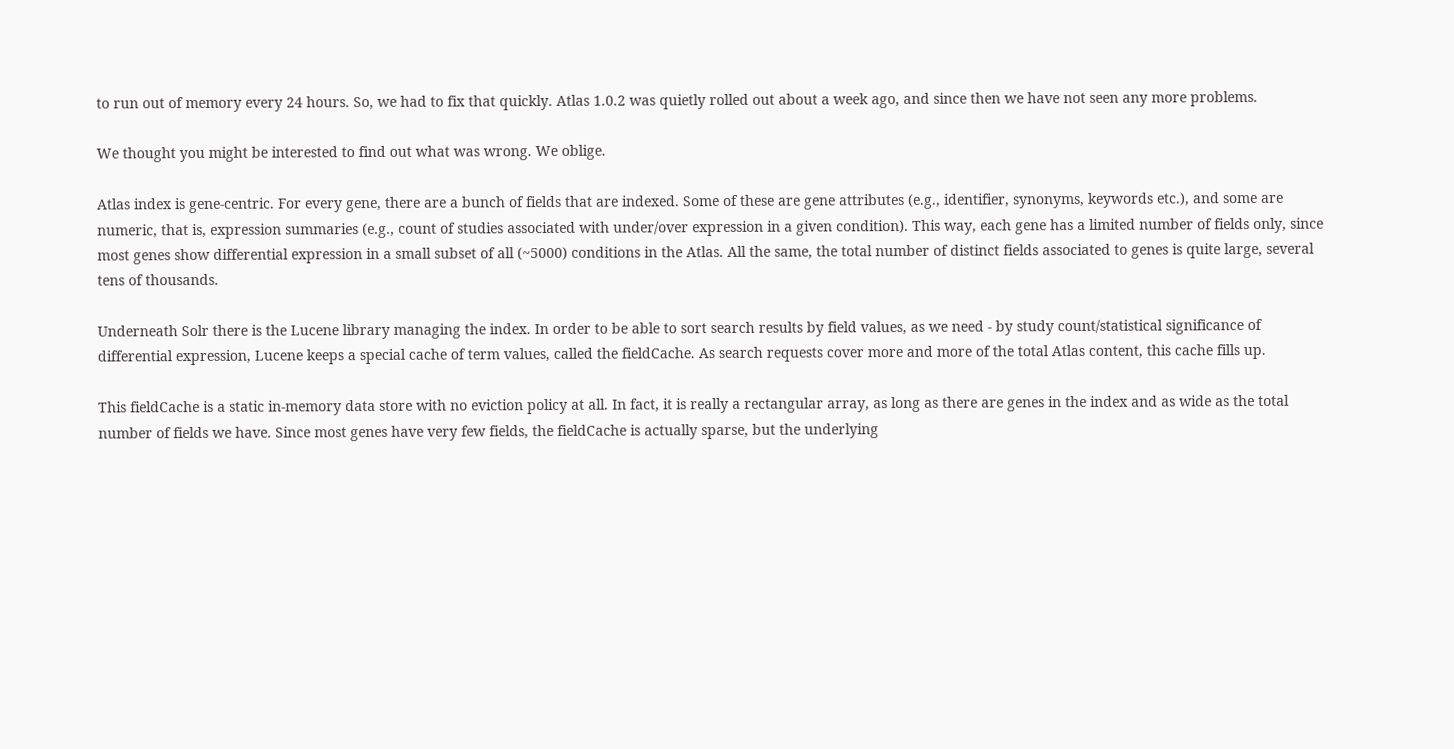to run out of memory every 24 hours. So, we had to fix that quickly. Atlas 1.0.2 was quietly rolled out about a week ago, and since then we have not seen any more problems.

We thought you might be interested to find out what was wrong. We oblige.

Atlas index is gene-centric. For every gene, there are a bunch of fields that are indexed. Some of these are gene attributes (e.g., identifier, synonyms, keywords etc.), and some are numeric, that is, expression summaries (e.g., count of studies associated with under/over expression in a given condition). This way, each gene has a limited number of fields only, since most genes show differential expression in a small subset of all (~5000) conditions in the Atlas. All the same, the total number of distinct fields associated to genes is quite large, several tens of thousands.

Underneath Solr there is the Lucene library managing the index. In order to be able to sort search results by field values, as we need - by study count/statistical significance of differential expression, Lucene keeps a special cache of term values, called the fieldCache. As search requests cover more and more of the total Atlas content, this cache fills up.

This fieldCache is a static in-memory data store with no eviction policy at all. In fact, it is really a rectangular array, as long as there are genes in the index and as wide as the total number of fields we have. Since most genes have very few fields, the fieldCache is actually sparse, but the underlying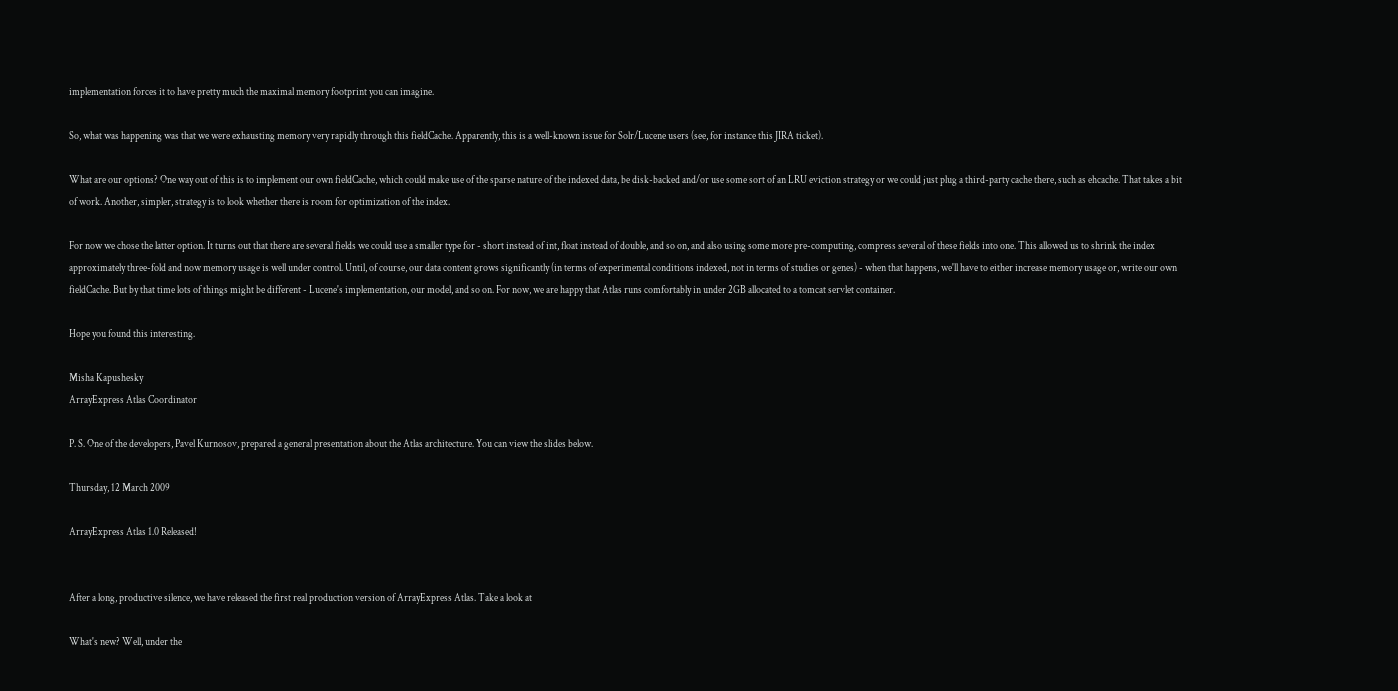implementation forces it to have pretty much the maximal memory footprint you can imagine.

So, what was happening was that we were exhausting memory very rapidly through this fieldCache. Apparently, this is a well-known issue for Solr/Lucene users (see, for instance this JIRA ticket).

What are our options? One way out of this is to implement our own fieldCache, which could make use of the sparse nature of the indexed data, be disk-backed and/or use some sort of an LRU eviction strategy or we could just plug a third-party cache there, such as ehcache. That takes a bit of work. Another, simpler, strategy is to look whether there is room for optimization of the index.

For now we chose the latter option. It turns out that there are several fields we could use a smaller type for - short instead of int, float instead of double, and so on, and also using some more pre-computing, compress several of these fields into one. This allowed us to shrink the index approximately three-fold and now memory usage is well under control. Until, of course, our data content grows significantly (in terms of experimental conditions indexed, not in terms of studies or genes) - when that happens, we'll have to either increase memory usage or, write our own fieldCache. But by that time lots of things might be different - Lucene's implementation, our model, and so on. For now, we are happy that Atlas runs comfortably in under 2GB allocated to a tomcat servlet container.

Hope you found this interesting.

Misha Kapushesky
ArrayExpress Atlas Coordinator

P. S. One of the developers, Pavel Kurnosov, prepared a general presentation about the Atlas architecture. You can view the slides below.

Thursday, 12 March 2009

ArrayExpress Atlas 1.0 Released!


After a long, productive silence, we have released the first real production version of ArrayExpress Atlas. Take a look at

What's new? Well, under the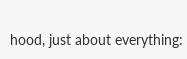hood, just about everything: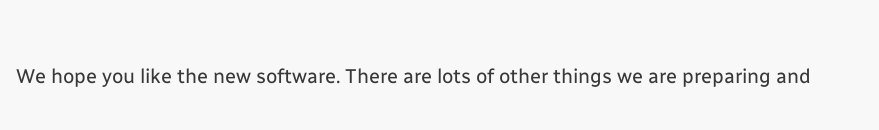We hope you like the new software. There are lots of other things we are preparing and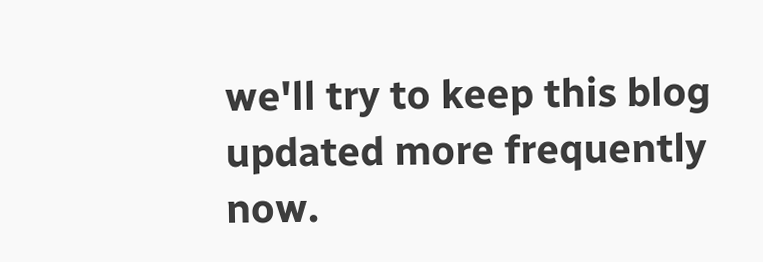we'll try to keep this blog updated more frequently now.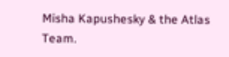Misha Kapushesky & the Atlas Team.